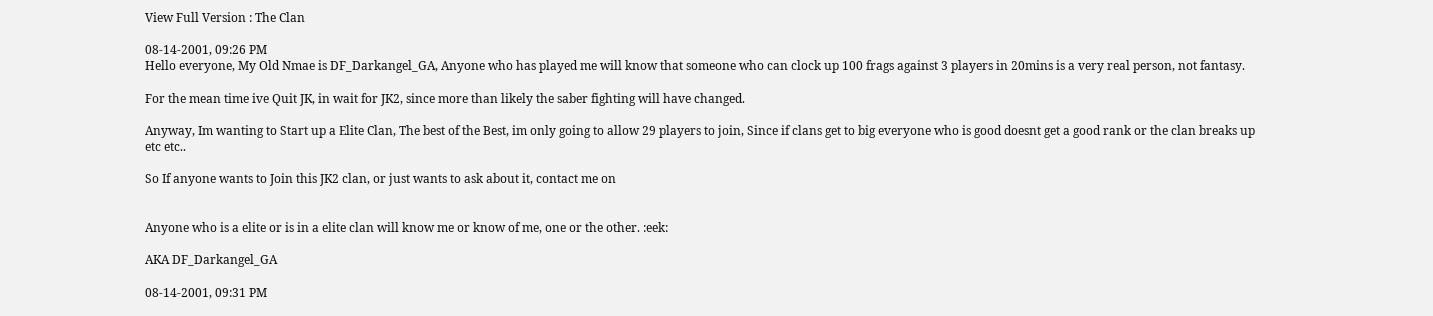View Full Version : The Clan

08-14-2001, 09:26 PM
Hello everyone, My Old Nmae is DF_Darkangel_GA, Anyone who has played me will know that someone who can clock up 100 frags against 3 players in 20mins is a very real person, not fantasy.

For the mean time ive Quit JK, in wait for JK2, since more than likely the saber fighting will have changed.

Anyway, Im wanting to Start up a Elite Clan, The best of the Best, im only going to allow 29 players to join, Since if clans get to big everyone who is good doesnt get a good rank or the clan breaks up etc etc..

So If anyone wants to Join this JK2 clan, or just wants to ask about it, contact me on


Anyone who is a elite or is in a elite clan will know me or know of me, one or the other. :eek:

AKA DF_Darkangel_GA

08-14-2001, 09:31 PM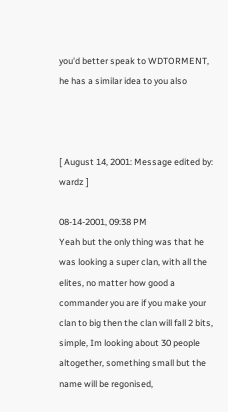you'd better speak to WDTORMENT, he has a similar idea to you also



[ August 14, 2001: Message edited by: wardz ]

08-14-2001, 09:38 PM
Yeah but the only thing was that he was looking a super clan, with all the elites, no matter how good a commander you are if you make your clan to big then the clan will fall 2 bits, simple, Im looking about 30 people altogether, something small but the name will be regonised,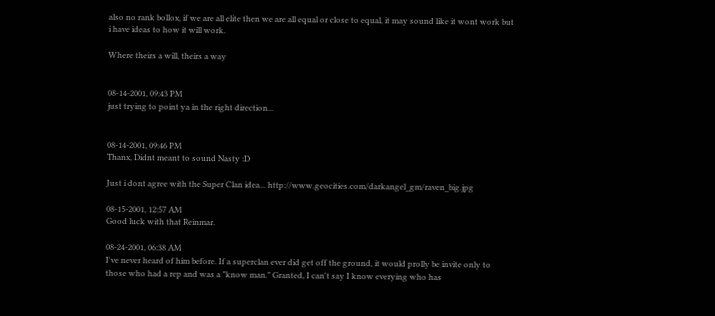also no rank bollox, if we are all elite then we are all equal or close to equal, it may sound like it wont work but i have ideas to how it will work.

Where theirs a will, theirs a way


08-14-2001, 09:43 PM
just trying to point ya in the right direction...


08-14-2001, 09:46 PM
Thanx, Didnt meant to sound Nasty :D

Just i dont agree with the Super Clan idea... http://www.geocities.com/darkangel_gm/raven_big.jpg

08-15-2001, 12:57 AM
Good luck with that Reinmar.

08-24-2001, 06:38 AM
I've never heard of him before. If a superclan ever did get off the ground, it would prolly be invite only to those who had a rep and was a "know man." Granted, I can't say I know everying who has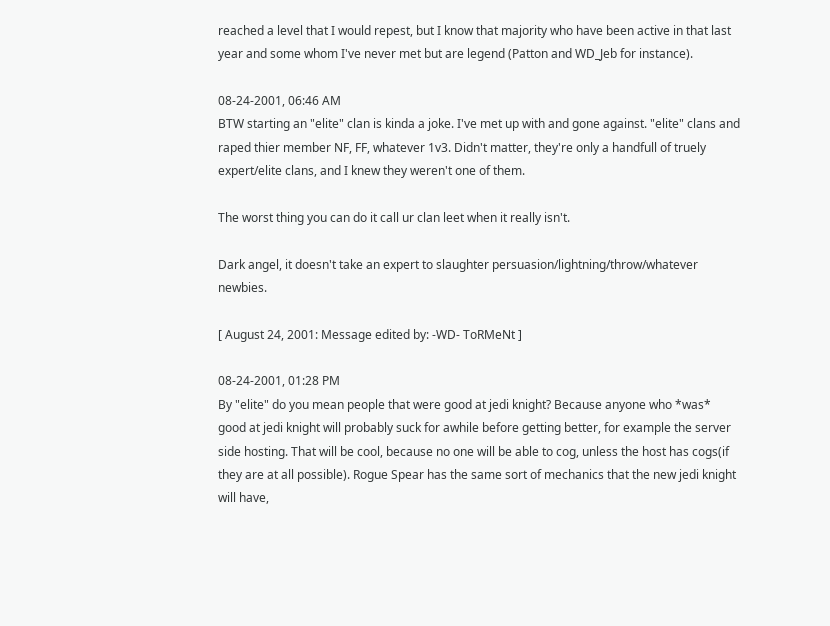reached a level that I would repest, but I know that majority who have been active in that last year and some whom I've never met but are legend (Patton and WD_Jeb for instance).

08-24-2001, 06:46 AM
BTW starting an "elite" clan is kinda a joke. I've met up with and gone against. "elite" clans and raped thier member NF, FF, whatever 1v3. Didn't matter, they're only a handfull of truely expert/elite clans, and I knew they weren't one of them.

The worst thing you can do it call ur clan leet when it really isn't.

Dark angel, it doesn't take an expert to slaughter persuasion/lightning/throw/whatever newbies.

[ August 24, 2001: Message edited by: -WD- ToRMeNt ]

08-24-2001, 01:28 PM
By "elite" do you mean people that were good at jedi knight? Because anyone who *was* good at jedi knight will probably suck for awhile before getting better, for example the server side hosting. That will be cool, because no one will be able to cog, unless the host has cogs(if they are at all possible). Rogue Spear has the same sort of mechanics that the new jedi knight will have,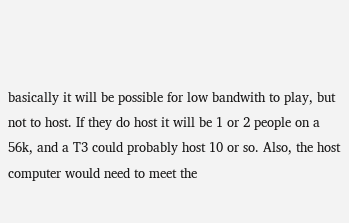basically it will be possible for low bandwith to play, but not to host. If they do host it will be 1 or 2 people on a 56k, and a T3 could probably host 10 or so. Also, the host computer would need to meet the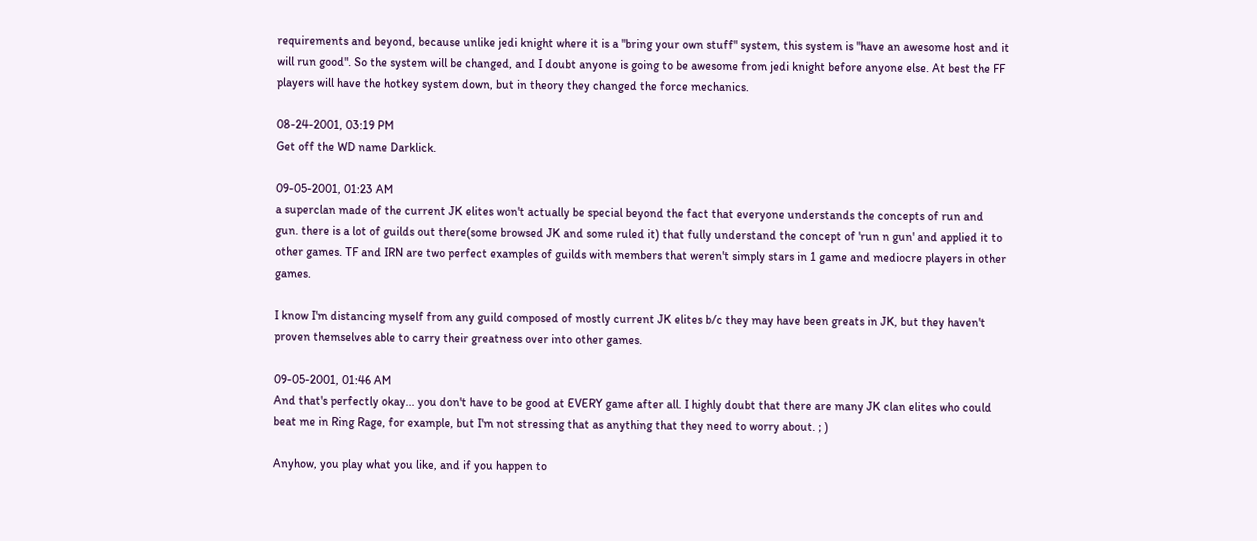requirements and beyond, because unlike jedi knight where it is a "bring your own stuff" system, this system is "have an awesome host and it will run good". So the system will be changed, and I doubt anyone is going to be awesome from jedi knight before anyone else. At best the FF players will have the hotkey system down, but in theory they changed the force mechanics.

08-24-2001, 03:19 PM
Get off the WD name Darklick.

09-05-2001, 01:23 AM
a superclan made of the current JK elites won't actually be special beyond the fact that everyone understands the concepts of run and gun. there is a lot of guilds out there(some browsed JK and some ruled it) that fully understand the concept of 'run n gun' and applied it to other games. TF and IRN are two perfect examples of guilds with members that weren't simply stars in 1 game and mediocre players in other games.

I know I'm distancing myself from any guild composed of mostly current JK elites b/c they may have been greats in JK, but they haven't proven themselves able to carry their greatness over into other games.

09-05-2001, 01:46 AM
And that's perfectly okay... you don't have to be good at EVERY game after all. I highly doubt that there are many JK clan elites who could beat me in Ring Rage, for example, but I'm not stressing that as anything that they need to worry about. ; )

Anyhow, you play what you like, and if you happen to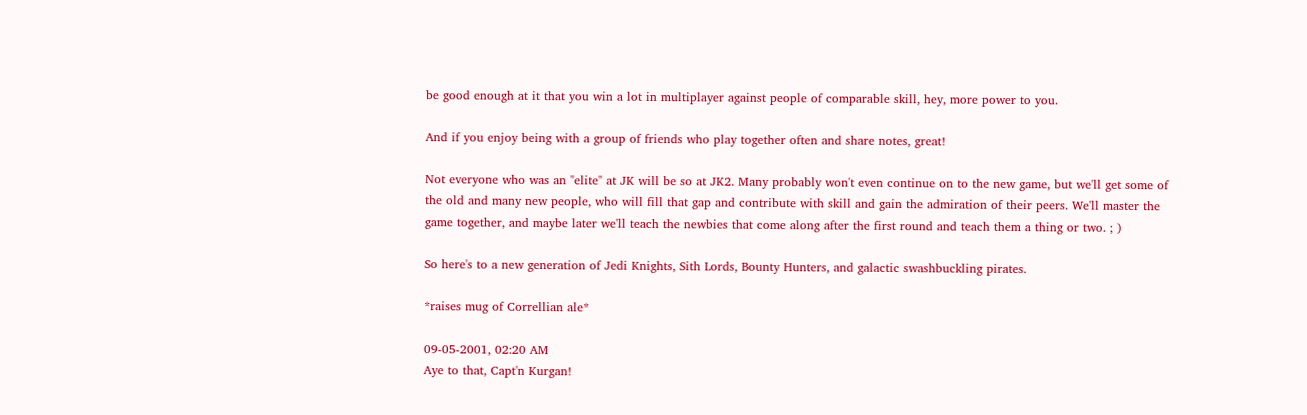be good enough at it that you win a lot in multiplayer against people of comparable skill, hey, more power to you.

And if you enjoy being with a group of friends who play together often and share notes, great!

Not everyone who was an "elite" at JK will be so at JK2. Many probably won't even continue on to the new game, but we'll get some of the old and many new people, who will fill that gap and contribute with skill and gain the admiration of their peers. We'll master the game together, and maybe later we'll teach the newbies that come along after the first round and teach them a thing or two. ; )

So here's to a new generation of Jedi Knights, Sith Lords, Bounty Hunters, and galactic swashbuckling pirates.

*raises mug of Correllian ale*

09-05-2001, 02:20 AM
Aye to that, Capt'n Kurgan!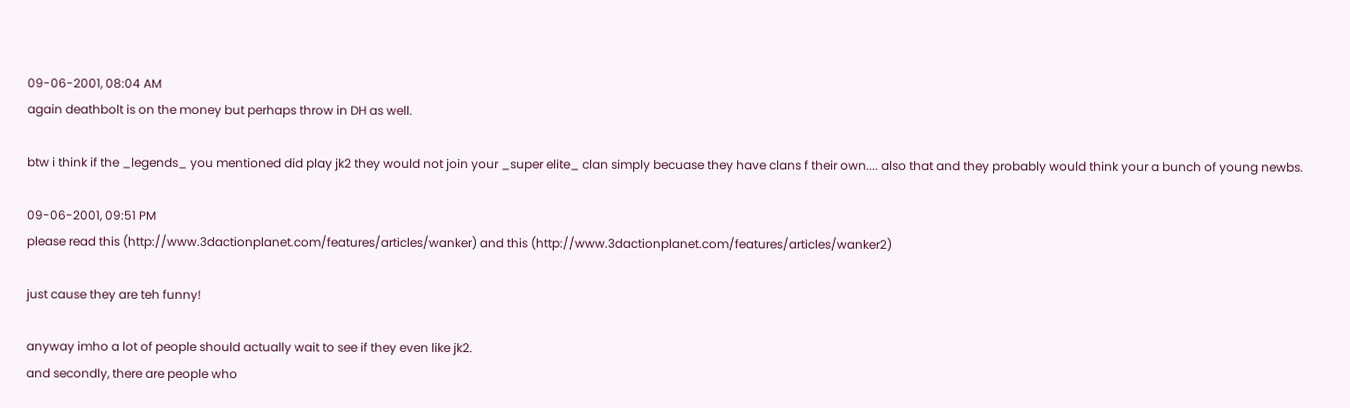09-06-2001, 08:04 AM
again deathbolt is on the money but perhaps throw in DH as well.

btw i think if the _legends_ you mentioned did play jk2 they would not join your _super elite_ clan simply becuase they have clans f their own.... also that and they probably would think your a bunch of young newbs.

09-06-2001, 09:51 PM
please read this (http://www.3dactionplanet.com/features/articles/wanker) and this (http://www.3dactionplanet.com/features/articles/wanker2)

just cause they are teh funny!

anyway imho a lot of people should actually wait to see if they even like jk2.
and secondly, there are people who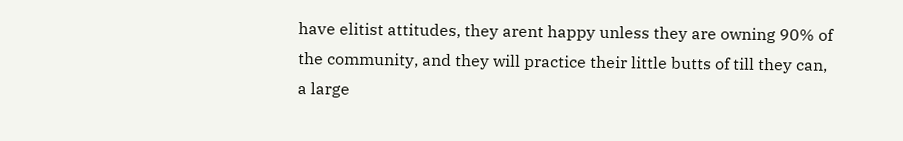have elitist attitudes, they arent happy unless they are owning 90% of the community, and they will practice their little butts of till they can, a large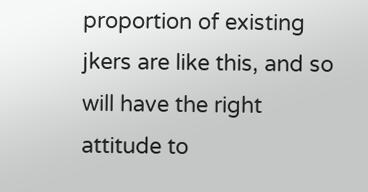proportion of existing jkers are like this, and so will have the right attitude to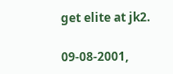get elite at jk2.

09-08-2001,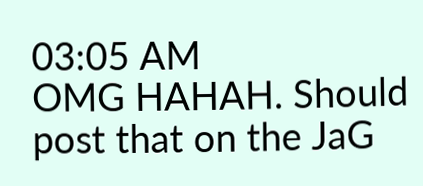03:05 AM
OMG HAHAH. Should post that on the JaG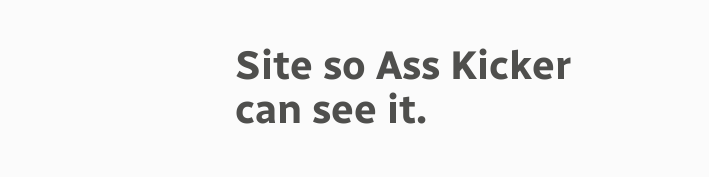Site so Ass Kicker can see it.